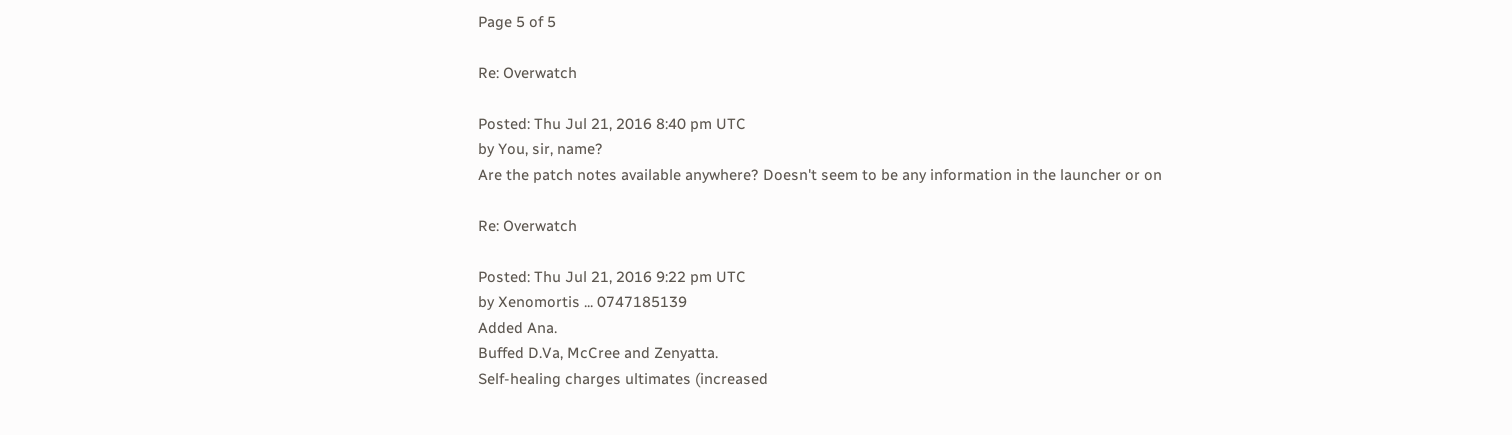Page 5 of 5

Re: Overwatch

Posted: Thu Jul 21, 2016 8:40 pm UTC
by You, sir, name?
Are the patch notes available anywhere? Doesn't seem to be any information in the launcher or on

Re: Overwatch

Posted: Thu Jul 21, 2016 9:22 pm UTC
by Xenomortis ... 0747185139
Added Ana.
Buffed D.Va, McCree and Zenyatta.
Self-healing charges ultimates (increased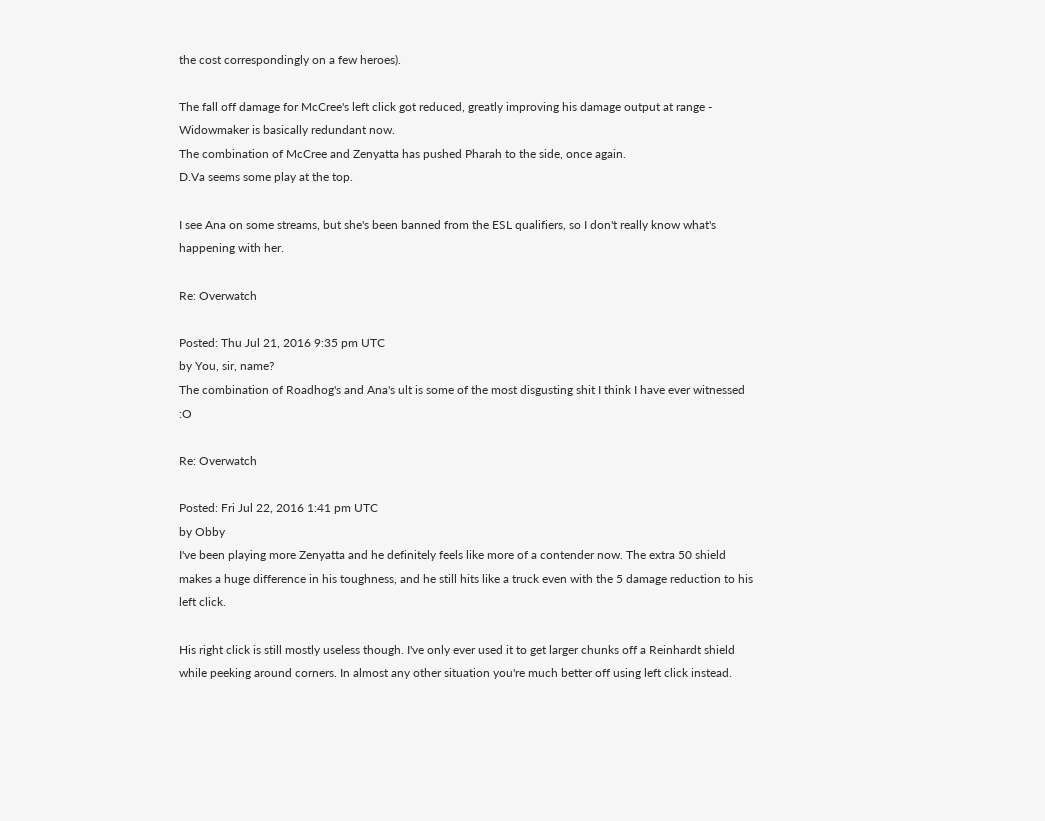the cost correspondingly on a few heroes).

The fall off damage for McCree's left click got reduced, greatly improving his damage output at range - Widowmaker is basically redundant now.
The combination of McCree and Zenyatta has pushed Pharah to the side, once again.
D.Va seems some play at the top.

I see Ana on some streams, but she's been banned from the ESL qualifiers, so I don't really know what's happening with her.

Re: Overwatch

Posted: Thu Jul 21, 2016 9:35 pm UTC
by You, sir, name?
The combination of Roadhog's and Ana's ult is some of the most disgusting shit I think I have ever witnessed :O

Re: Overwatch

Posted: Fri Jul 22, 2016 1:41 pm UTC
by Obby
I've been playing more Zenyatta and he definitely feels like more of a contender now. The extra 50 shield makes a huge difference in his toughness, and he still hits like a truck even with the 5 damage reduction to his left click.

His right click is still mostly useless though. I've only ever used it to get larger chunks off a Reinhardt shield while peeking around corners. In almost any other situation you're much better off using left click instead.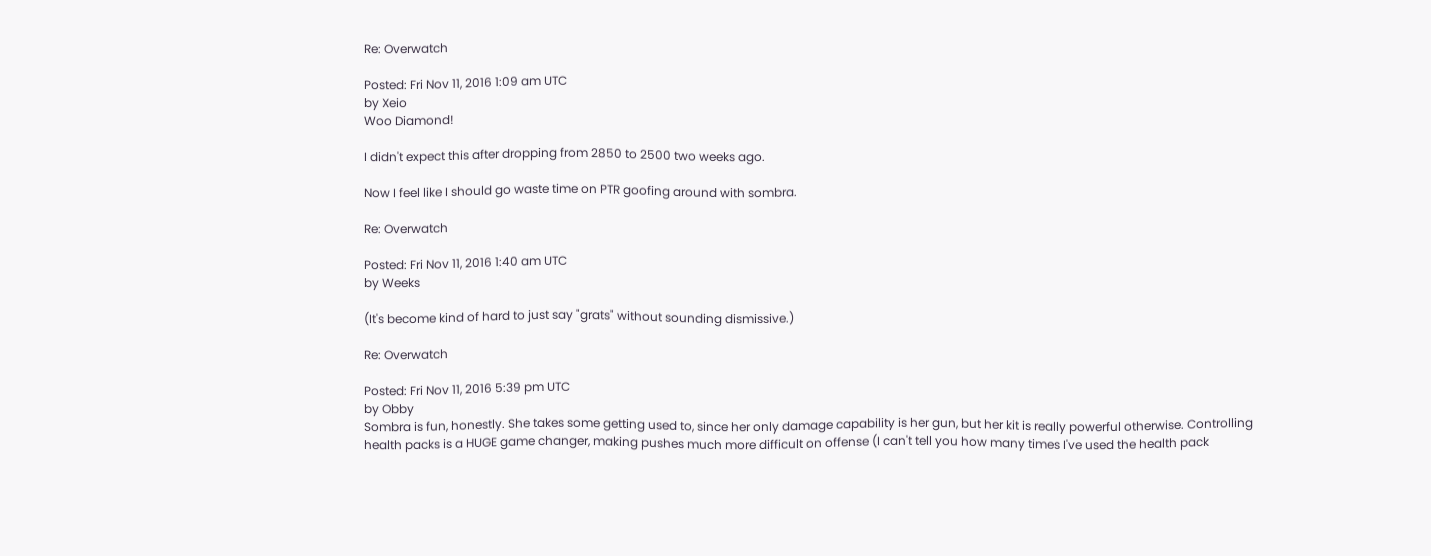Re: Overwatch

Posted: Fri Nov 11, 2016 1:09 am UTC
by Xeio
Woo Diamond!

I didn't expect this after dropping from 2850 to 2500 two weeks ago.

Now I feel like I should go waste time on PTR goofing around with sombra.

Re: Overwatch

Posted: Fri Nov 11, 2016 1:40 am UTC
by Weeks

(It's become kind of hard to just say "grats" without sounding dismissive.)

Re: Overwatch

Posted: Fri Nov 11, 2016 5:39 pm UTC
by Obby
Sombra is fun, honestly. She takes some getting used to, since her only damage capability is her gun, but her kit is really powerful otherwise. Controlling health packs is a HUGE game changer, making pushes much more difficult on offense (I can't tell you how many times I've used the health pack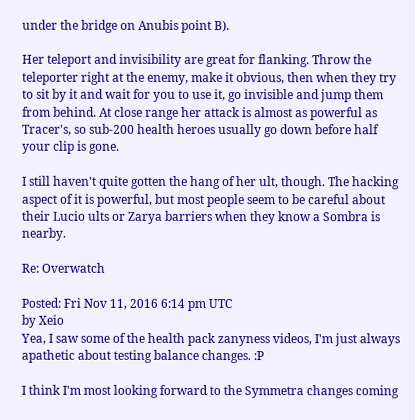under the bridge on Anubis point B).

Her teleport and invisibility are great for flanking. Throw the teleporter right at the enemy, make it obvious, then when they try to sit by it and wait for you to use it, go invisible and jump them from behind. At close range her attack is almost as powerful as Tracer's, so sub-200 health heroes usually go down before half your clip is gone.

I still haven't quite gotten the hang of her ult, though. The hacking aspect of it is powerful, but most people seem to be careful about their Lucio ults or Zarya barriers when they know a Sombra is nearby.

Re: Overwatch

Posted: Fri Nov 11, 2016 6:14 pm UTC
by Xeio
Yea, I saw some of the health pack zanyness videos, I'm just always apathetic about testing balance changes. :P

I think I'm most looking forward to the Symmetra changes coming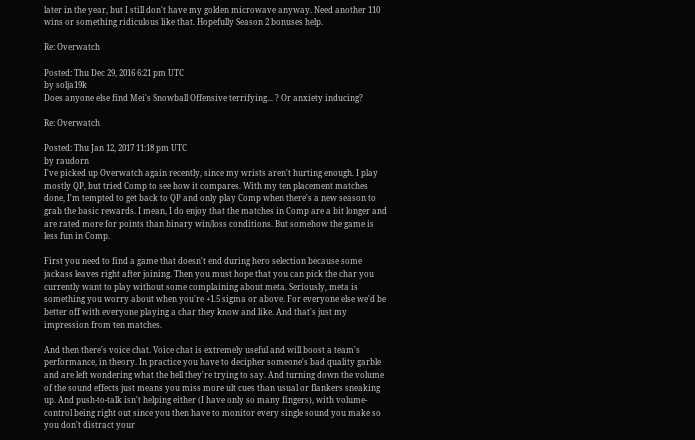later in the year, but I still don't have my golden microwave anyway. Need another 110 wins or something ridiculous like that. Hopefully Season 2 bonuses help.

Re: Overwatch

Posted: Thu Dec 29, 2016 6:21 pm UTC
by solja19k
Does anyone else find Mei's Snowball Offensive terrifying... ? Or anxiety inducing?

Re: Overwatch

Posted: Thu Jan 12, 2017 11:18 pm UTC
by raudorn
I've picked up Overwatch again recently, since my wrists aren't hurting enough. I play mostly QP, but tried Comp to see how it compares. With my ten placement matches done, I'm tempted to get back to QP and only play Comp when there's a new season to grab the basic rewards. I mean, I do enjoy that the matches in Comp are a bit longer and are rated more for points than binary win/loss conditions. But somehow the game is less fun in Comp.

First you need to find a game that doesn't end during hero selection because some jackass leaves right after joining. Then you must hope that you can pick the char you currently want to play without some complaining about meta. Seriously, meta is something you worry about when you're +1.5 sigma or above. For everyone else we'd be better off with everyone playing a char they know and like. And that's just my impression from ten matches.

And then there's voice chat. Voice chat is extremely useful and will boost a team's performance, in theory. In practice you have to decipher someone's bad quality garble and are left wondering what the hell they're trying to say. And turning down the volume of the sound effects just means you miss more ult cues than usual or flankers sneaking up. And push-to-talk isn't helping either (I have only so many fingers), with volume-control being right out since you then have to monitor every single sound you make so you don't distract your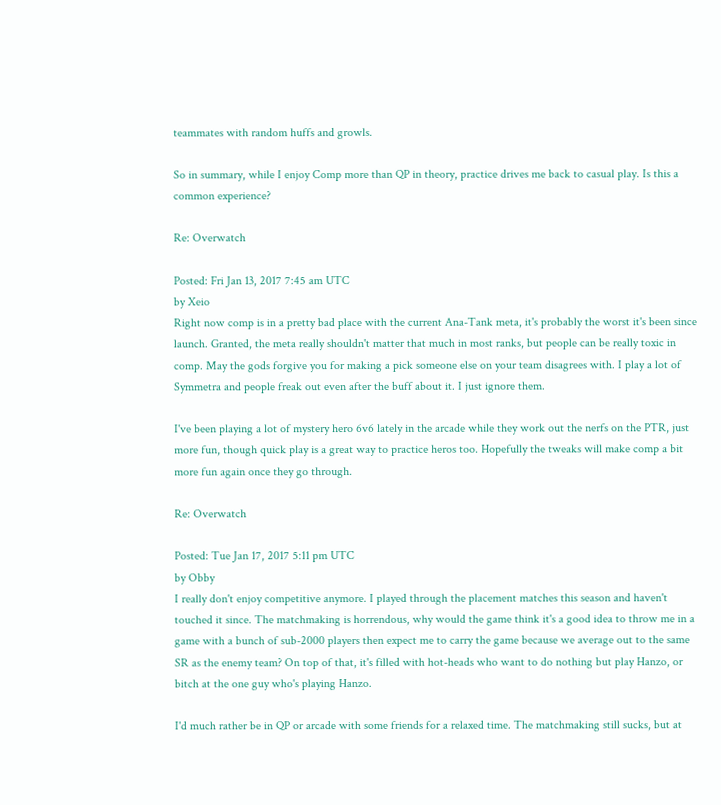teammates with random huffs and growls.

So in summary, while I enjoy Comp more than QP in theory, practice drives me back to casual play. Is this a common experience?

Re: Overwatch

Posted: Fri Jan 13, 2017 7:45 am UTC
by Xeio
Right now comp is in a pretty bad place with the current Ana-Tank meta, it's probably the worst it's been since launch. Granted, the meta really shouldn't matter that much in most ranks, but people can be really toxic in comp. May the gods forgive you for making a pick someone else on your team disagrees with. I play a lot of Symmetra and people freak out even after the buff about it. I just ignore them.

I've been playing a lot of mystery hero 6v6 lately in the arcade while they work out the nerfs on the PTR, just more fun, though quick play is a great way to practice heros too. Hopefully the tweaks will make comp a bit more fun again once they go through.

Re: Overwatch

Posted: Tue Jan 17, 2017 5:11 pm UTC
by Obby
I really don't enjoy competitive anymore. I played through the placement matches this season and haven't touched it since. The matchmaking is horrendous, why would the game think it's a good idea to throw me in a game with a bunch of sub-2000 players then expect me to carry the game because we average out to the same SR as the enemy team? On top of that, it's filled with hot-heads who want to do nothing but play Hanzo, or bitch at the one guy who's playing Hanzo.

I'd much rather be in QP or arcade with some friends for a relaxed time. The matchmaking still sucks, but at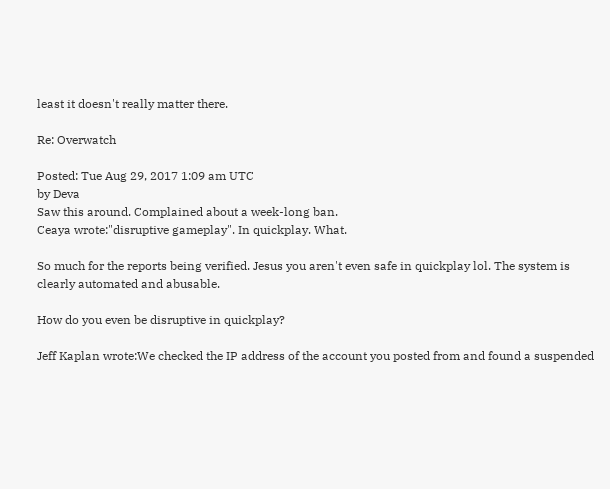least it doesn't really matter there.

Re: Overwatch

Posted: Tue Aug 29, 2017 1:09 am UTC
by Deva
Saw this around. Complained about a week-long ban.
Ceaya wrote:"disruptive gameplay". In quickplay. What.

So much for the reports being verified. Jesus you aren't even safe in quickplay lol. The system is clearly automated and abusable.

How do you even be disruptive in quickplay?

Jeff Kaplan wrote:We checked the IP address of the account you posted from and found a suspended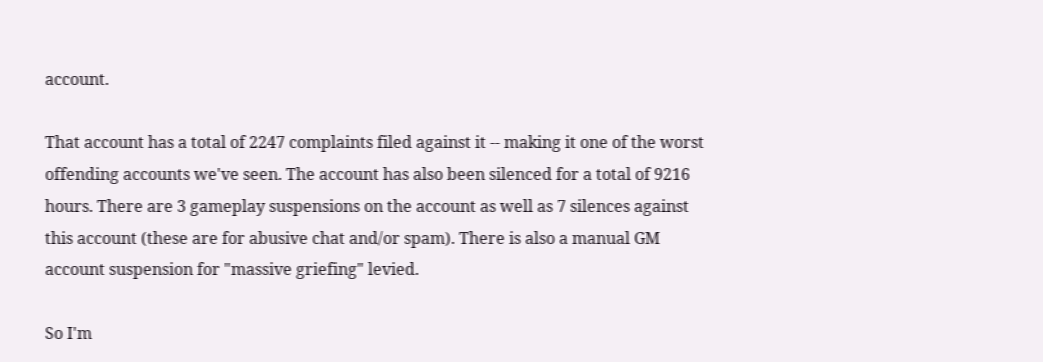account.

That account has a total of 2247 complaints filed against it -- making it one of the worst offending accounts we've seen. The account has also been silenced for a total of 9216 hours. There are 3 gameplay suspensions on the account as well as 7 silences against this account (these are for abusive chat and/or spam). There is also a manual GM account suspension for "massive griefing" levied.

So I'm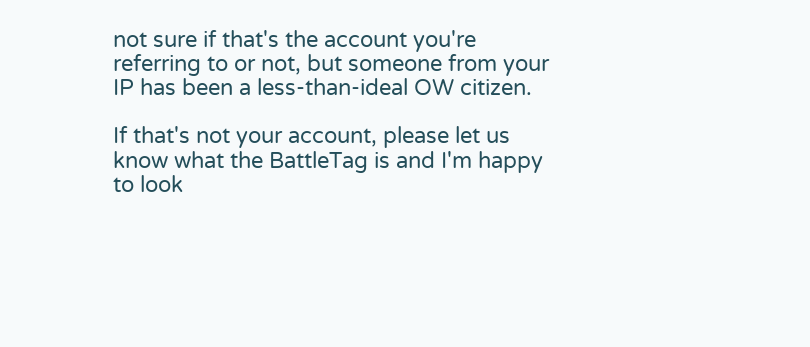not sure if that's the account you're referring to or not, but someone from your IP has been a less-than-ideal OW citizen.

If that's not your account, please let us know what the BattleTag is and I'm happy to look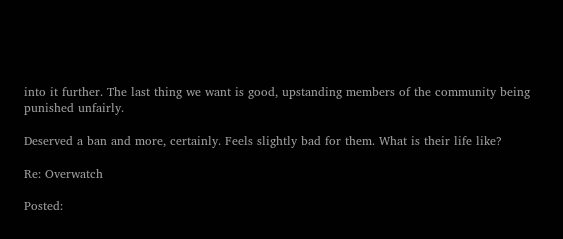into it further. The last thing we want is good, upstanding members of the community being punished unfairly.

Deserved a ban and more, certainly. Feels slightly bad for them. What is their life like?

Re: Overwatch

Posted: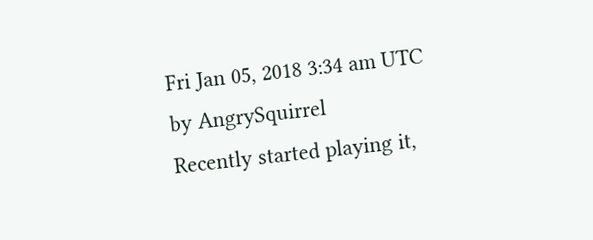Fri Jan 05, 2018 3:34 am UTC
by AngrySquirrel
Recently started playing it,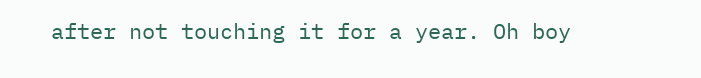after not touching it for a year. Oh boy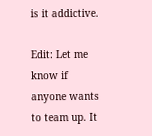is it addictive.

Edit: Let me know if anyone wants to team up. It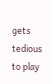gets tedious to play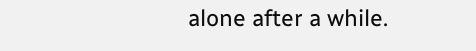alone after a while.